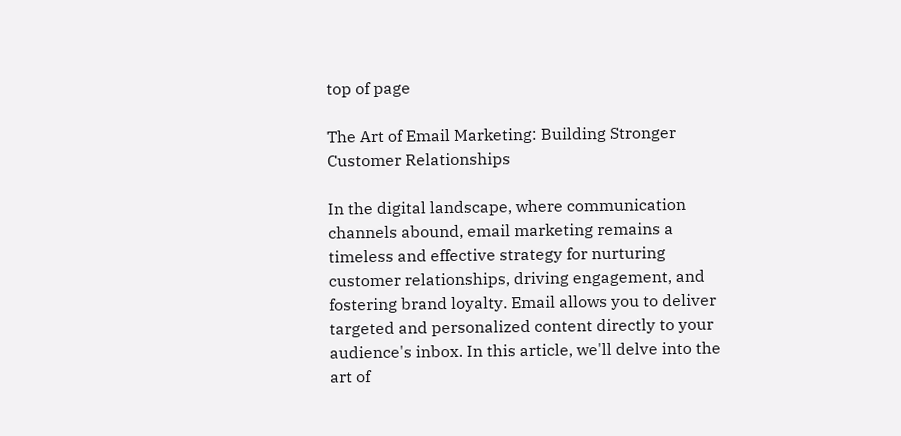top of page

The Art of Email Marketing: Building Stronger Customer Relationships

In the digital landscape, where communication channels abound, email marketing remains a timeless and effective strategy for nurturing customer relationships, driving engagement, and fostering brand loyalty. Email allows you to deliver targeted and personalized content directly to your audience's inbox. In this article, we'll delve into the art of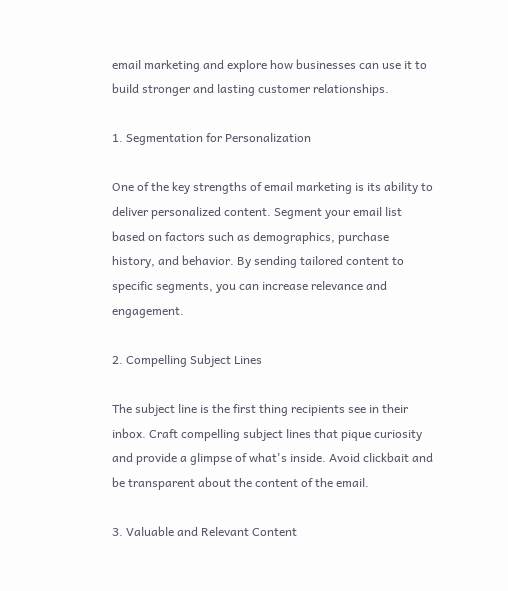email marketing and explore how businesses can use it to build stronger and lasting customer relationships.

1. Segmentation for Personalization

One of the key strengths of email marketing is its ability to deliver personalized content. Segment your email list based on factors such as demographics, purchase history, and behavior. By sending tailored content to specific segments, you can increase relevance and engagement.

2. Compelling Subject Lines

The subject line is the first thing recipients see in their inbox. Craft compelling subject lines that pique curiosity and provide a glimpse of what's inside. Avoid clickbait and be transparent about the content of the email.

3. Valuable and Relevant Content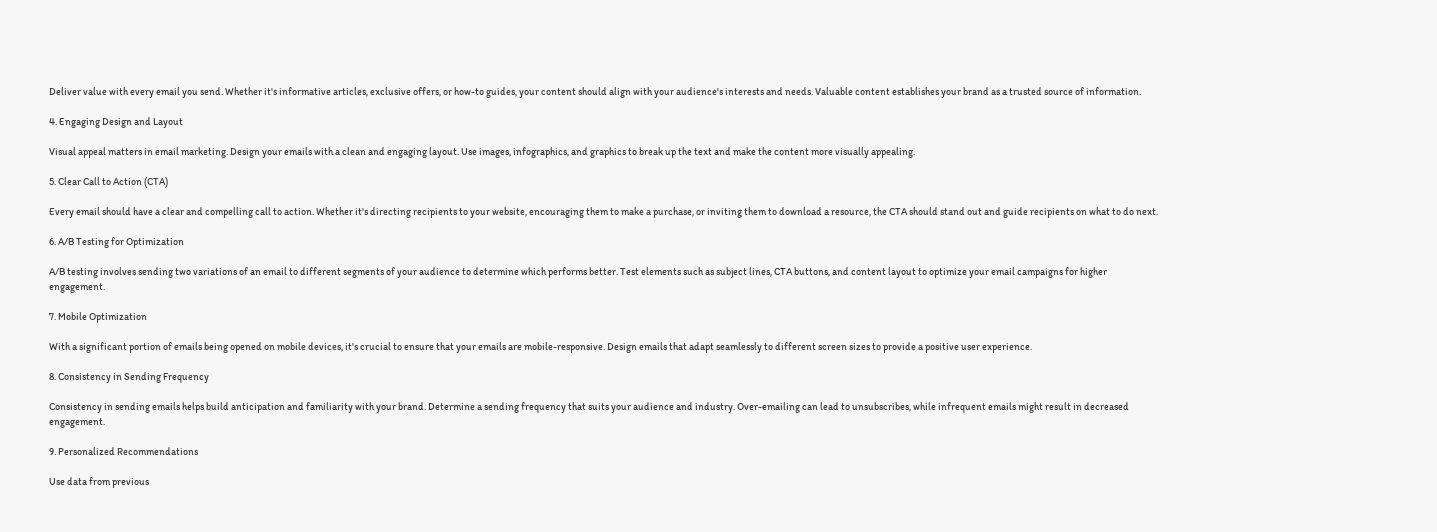Deliver value with every email you send. Whether it's informative articles, exclusive offers, or how-to guides, your content should align with your audience's interests and needs. Valuable content establishes your brand as a trusted source of information.

4. Engaging Design and Layout

Visual appeal matters in email marketing. Design your emails with a clean and engaging layout. Use images, infographics, and graphics to break up the text and make the content more visually appealing.

5. Clear Call to Action (CTA)

Every email should have a clear and compelling call to action. Whether it's directing recipients to your website, encouraging them to make a purchase, or inviting them to download a resource, the CTA should stand out and guide recipients on what to do next.

6. A/B Testing for Optimization

A/B testing involves sending two variations of an email to different segments of your audience to determine which performs better. Test elements such as subject lines, CTA buttons, and content layout to optimize your email campaigns for higher engagement.

7. Mobile Optimization

With a significant portion of emails being opened on mobile devices, it's crucial to ensure that your emails are mobile-responsive. Design emails that adapt seamlessly to different screen sizes to provide a positive user experience.

8. Consistency in Sending Frequency

Consistency in sending emails helps build anticipation and familiarity with your brand. Determine a sending frequency that suits your audience and industry. Over-emailing can lead to unsubscribes, while infrequent emails might result in decreased engagement.

9. Personalized Recommendations

Use data from previous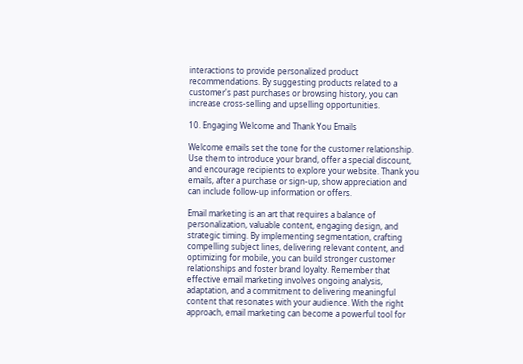interactions to provide personalized product recommendations. By suggesting products related to a customer's past purchases or browsing history, you can increase cross-selling and upselling opportunities.

10. Engaging Welcome and Thank You Emails

Welcome emails set the tone for the customer relationship. Use them to introduce your brand, offer a special discount, and encourage recipients to explore your website. Thank you emails, after a purchase or sign-up, show appreciation and can include follow-up information or offers.

Email marketing is an art that requires a balance of personalization, valuable content, engaging design, and strategic timing. By implementing segmentation, crafting compelling subject lines, delivering relevant content, and optimizing for mobile, you can build stronger customer relationships and foster brand loyalty. Remember that effective email marketing involves ongoing analysis, adaptation, and a commitment to delivering meaningful content that resonates with your audience. With the right approach, email marketing can become a powerful tool for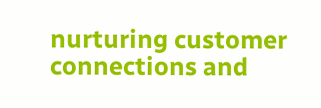nurturing customer connections and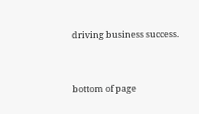driving business success.


bottom of page